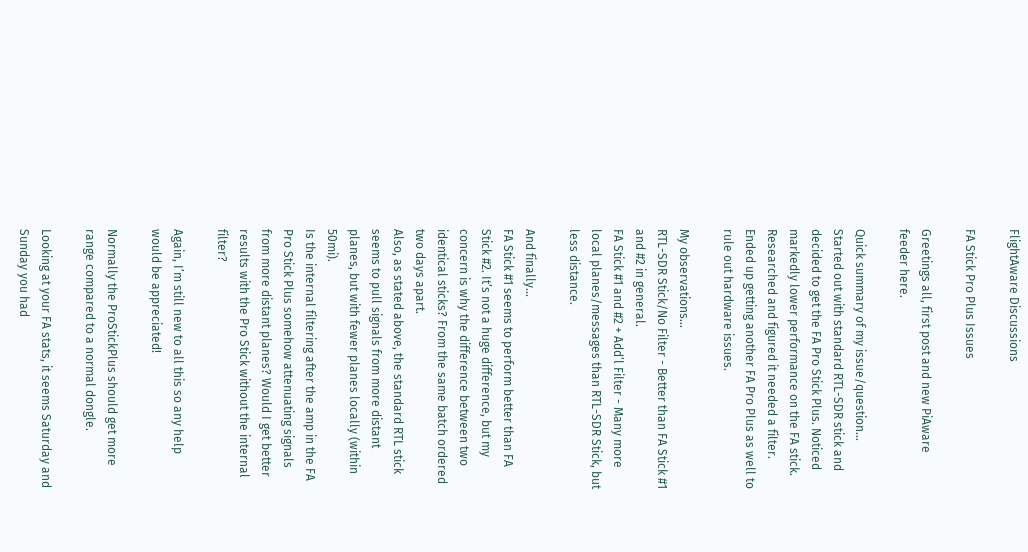FlightAware Discussions

FA Stick Pro Plus Issues

Greetings all, first post and new PiAware feeder here.

Quick summary of my issue/question…
Started out with standard RTL-SDR stick and decided to get the FA Pro Stick Plus. Noticed markedly lower performance on the FA stick. Researched and figured it needed a filter. Ended up getting another FA Pro Plus as well to rule out hardware issues.

My observations…
RTL-SDR Stick/No Filter - Better than FA Stick #1 and #2 in general.
FA Stick #1 and #2 + Add’l Filter - Many more local planes/messages than RTL-SDR Stick, but less distance.

And finally…
FA Stick #1 seems to perform better than FA Stick #2. It’s not a huge difference, but my concern is why the difference between two identical sticks? From the same batch ordered two days apart.
Also, as stated above, the standard RTL stick seems to pull signals from more distant planes, but with fewer planes locally (within 50mi).
Is the internal filtering after the amp in the FA Pro Stick Plus somehow attenuating signals from more distant planes? Would I get better results with the Pro Stick without the internal filter?

Again, I’m still new to all this so any help would be appreciated!

Normally the ProStickPlus should get more range compared to a normal dongle.

Looking at your FA stats, it seems Saturday and Sunday you had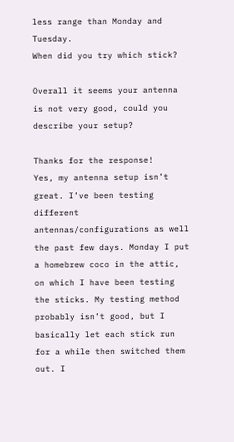less range than Monday and Tuesday.
When did you try which stick?

Overall it seems your antenna is not very good, could you describe your setup?

Thanks for the response!
Yes, my antenna setup isn’t great. I’ve been testing different antennas/configurations as well the past few days. Monday I put a homebrew coco in the attic, on which I have been testing the sticks. My testing method probably isn’t good, but I basically let each stick run for a while then switched them out. I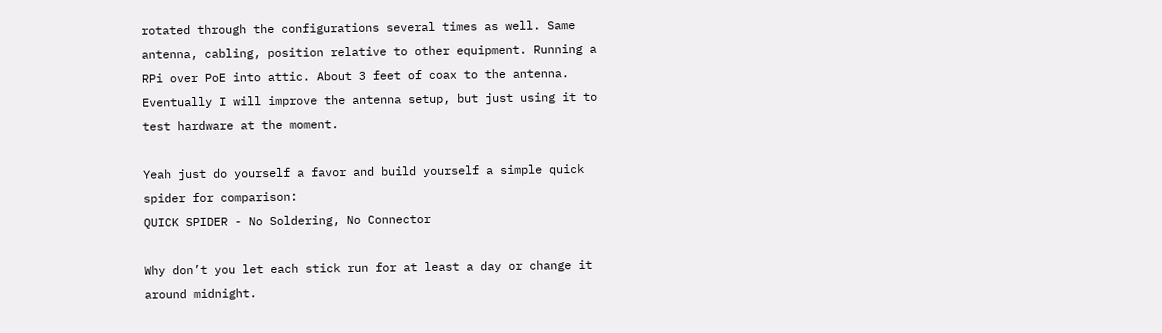rotated through the configurations several times as well. Same antenna, cabling, position relative to other equipment. Running a RPi over PoE into attic. About 3 feet of coax to the antenna. Eventually I will improve the antenna setup, but just using it to test hardware at the moment.

Yeah just do yourself a favor and build yourself a simple quick spider for comparison:
QUICK SPIDER - No Soldering, No Connector

Why don’t you let each stick run for at least a day or change it around midnight.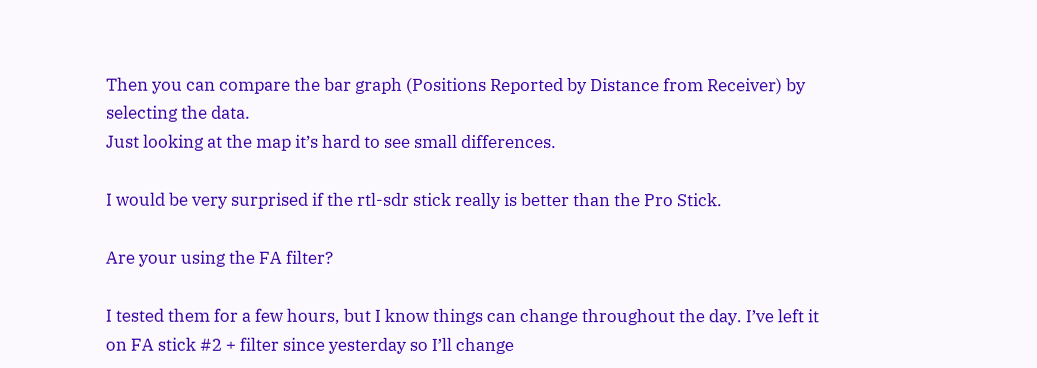Then you can compare the bar graph (Positions Reported by Distance from Receiver) by selecting the data.
Just looking at the map it’s hard to see small differences.

I would be very surprised if the rtl-sdr stick really is better than the Pro Stick.

Are your using the FA filter?

I tested them for a few hours, but I know things can change throughout the day. I’ve left it on FA stick #2 + filter since yesterday so I’ll change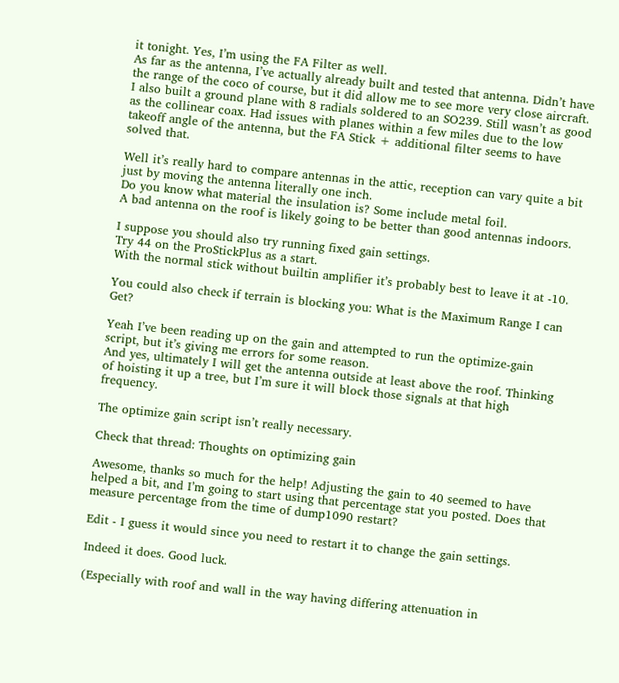it tonight. Yes, I’m using the FA Filter as well.
As far as the antenna, I’ve actually already built and tested that antenna. Didn’t have the range of the coco of course, but it did allow me to see more very close aircraft. I also built a ground plane with 8 radials soldered to an SO239. Still wasn’t as good as the collinear coax. Had issues with planes within a few miles due to the low takeoff angle of the antenna, but the FA Stick + additional filter seems to have solved that.

Well it’s really hard to compare antennas in the attic, reception can vary quite a bit just by moving the antenna literally one inch.
Do you know what material the insulation is? Some include metal foil.
A bad antenna on the roof is likely going to be better than good antennas indoors.

I suppose you should also try running fixed gain settings.
Try 44 on the ProStickPlus as a start.
With the normal stick without builtin amplifier it’s probably best to leave it at -10.

You could also check if terrain is blocking you: What is the Maximum Range I can Get?

Yeah I’ve been reading up on the gain and attempted to run the optimize-gain script, but it’s giving me errors for some reason.
And yes, ultimately I will get the antenna outside at least above the roof. Thinking of hoisting it up a tree, but I’m sure it will block those signals at that high frequency.

The optimize gain script isn’t really necessary.

Check that thread: Thoughts on optimizing gain

Awesome, thanks so much for the help! Adjusting the gain to 40 seemed to have helped a bit, and I’m going to start using that percentage stat you posted. Does that measure percentage from the time of dump1090 restart?

Edit - I guess it would since you need to restart it to change the gain settings.

Indeed it does. Good luck.

(Especially with roof and wall in the way having differing attenuation in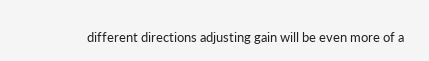different directions adjusting gain will be even more of a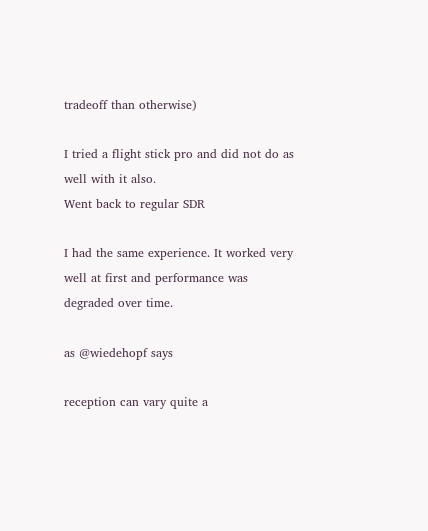tradeoff than otherwise)

I tried a flight stick pro and did not do as well with it also.
Went back to regular SDR

I had the same experience. It worked very well at first and performance was degraded over time.

as @wiedehopf says

reception can vary quite a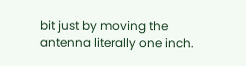bit just by moving the antenna literally one inch.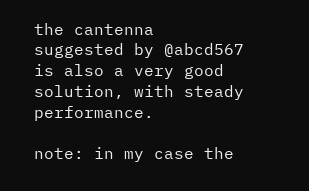the cantenna suggested by @abcd567 is also a very good solution, with steady performance.

note: in my case the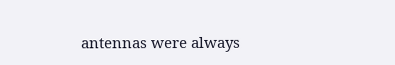antennas were always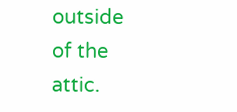outside of the attic.